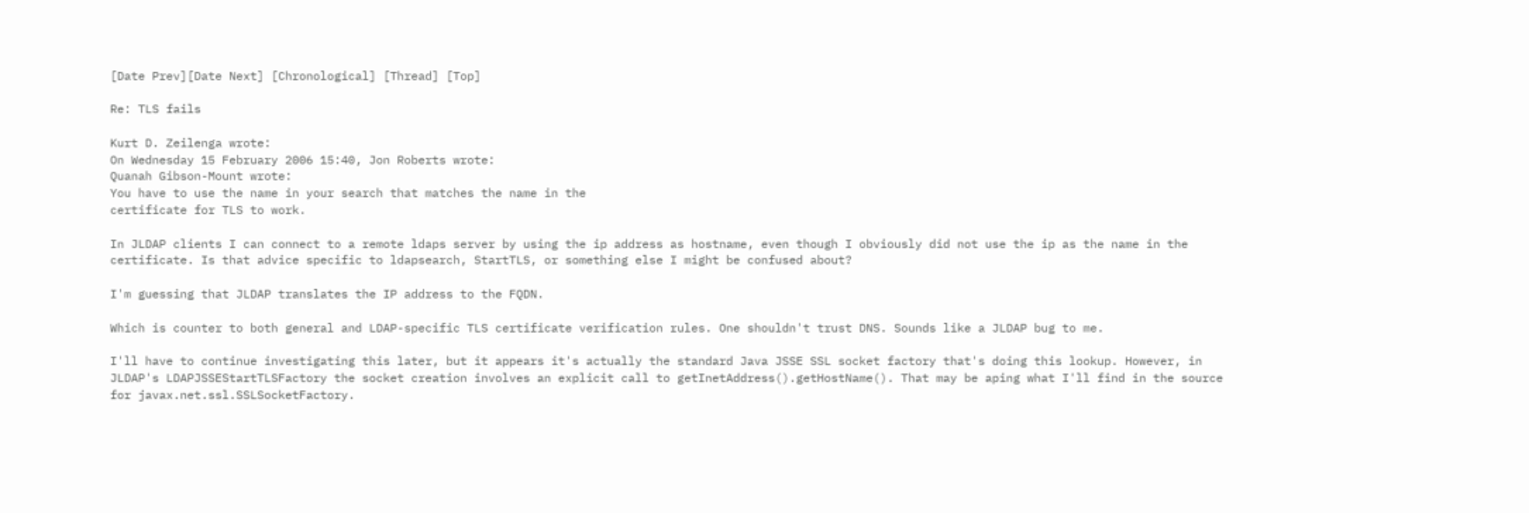[Date Prev][Date Next] [Chronological] [Thread] [Top]

Re: TLS fails

Kurt D. Zeilenga wrote:
On Wednesday 15 February 2006 15:40, Jon Roberts wrote:
Quanah Gibson-Mount wrote:
You have to use the name in your search that matches the name in the
certificate for TLS to work.

In JLDAP clients I can connect to a remote ldaps server by using the ip address as hostname, even though I obviously did not use the ip as the name in the certificate. Is that advice specific to ldapsearch, StartTLS, or something else I might be confused about?

I'm guessing that JLDAP translates the IP address to the FQDN.

Which is counter to both general and LDAP-specific TLS certificate verification rules. One shouldn't trust DNS. Sounds like a JLDAP bug to me.

I'll have to continue investigating this later, but it appears it's actually the standard Java JSSE SSL socket factory that's doing this lookup. However, in JLDAP's LDAPJSSEStartTLSFactory the socket creation involves an explicit call to getInetAddress().getHostName(). That may be aping what I'll find in the source for javax.net.ssl.SSLSocketFactory.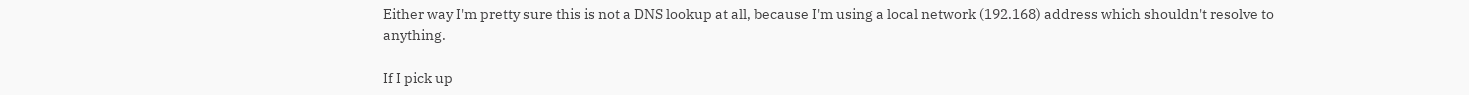Either way I'm pretty sure this is not a DNS lookup at all, because I'm using a local network (192.168) address which shouldn't resolve to anything.

If I pick up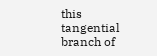this tangential branch of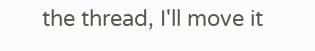the thread, I'll move it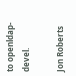to openldap-devel.

Jon Roberts